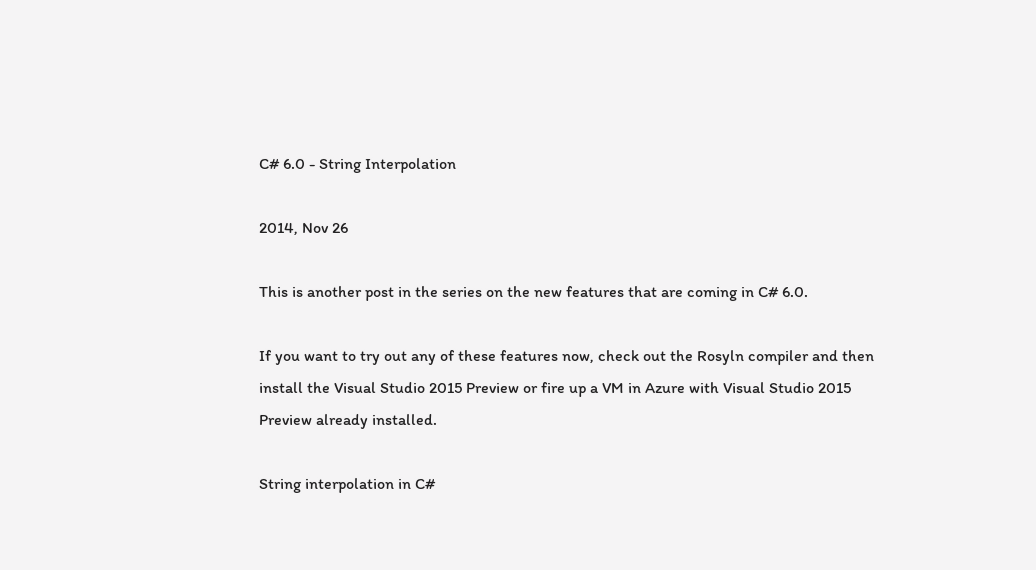C# 6.0 - String Interpolation

2014, Nov 26

This is another post in the series on the new features that are coming in C# 6.0.

If you want to try out any of these features now, check out the Rosyln compiler and then install the Visual Studio 2015 Preview or fire up a VM in Azure with Visual Studio 2015 Preview already installed.

String interpolation in C#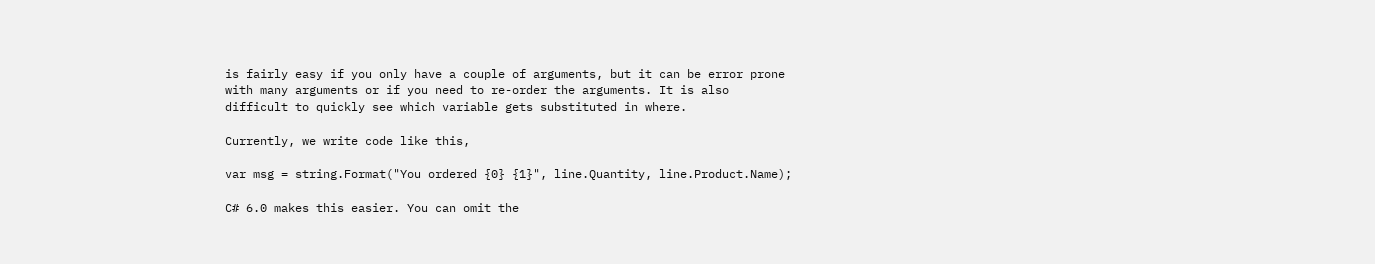is fairly easy if you only have a couple of arguments, but it can be error prone with many arguments or if you need to re-order the arguments. It is also difficult to quickly see which variable gets substituted in where.

Currently, we write code like this,

var msg = string.Format("You ordered {0} {1}", line.Quantity, line.Product.Name);

C# 6.0 makes this easier. You can omit the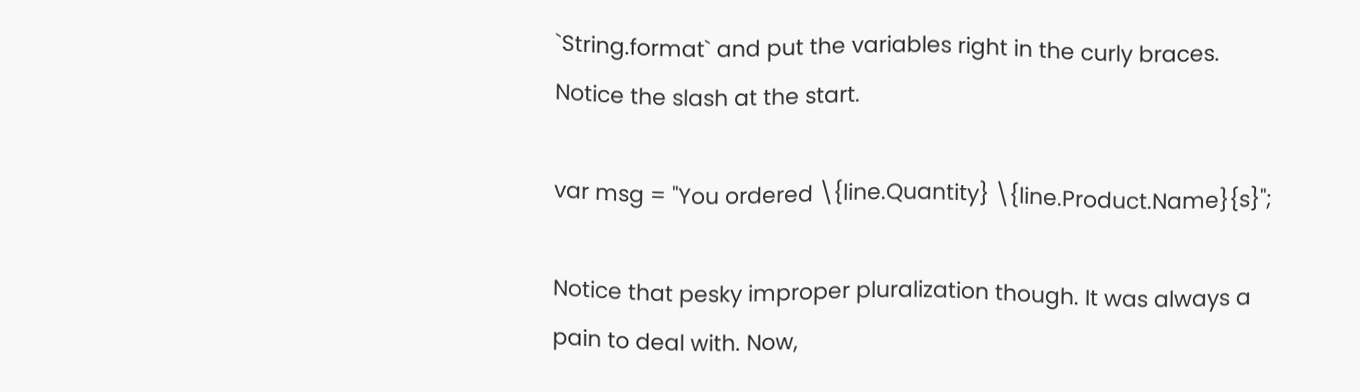`String.format` and put the variables right in the curly braces. Notice the slash at the start.

var msg = "You ordered \{line.Quantity} \{line.Product.Name}{s}";

Notice that pesky improper pluralization though. It was always a pain to deal with. Now,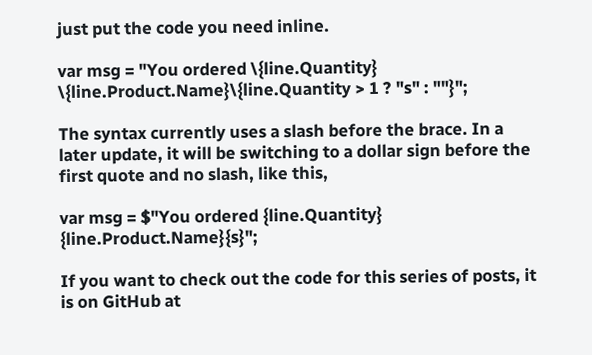just put the code you need inline.

var msg = "You ordered \{line.Quantity} \{line.Product.Name}\{line.Quantity > 1 ? "s" : ""}";

The syntax currently uses a slash before the brace. In a later update, it will be switching to a dollar sign before the first quote and no slash, like this,

var msg = $"You ordered {line.Quantity} {line.Product.Name}{s}";

If you want to check out the code for this series of posts, it is on GitHub at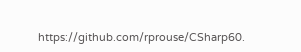https://github.com/rprouse/CSharp60.